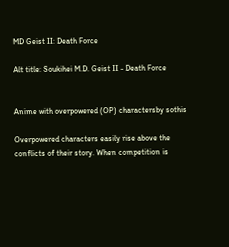MD Geist II: Death Force

Alt title: Soukihei M.D. Geist II - Death Force


Anime with overpowered (OP) charactersby sothis

Overpowered characters easily rise above the conflicts of their story. When competition is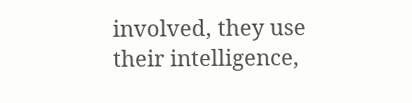involved, they use their intelligence,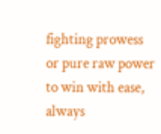fighting prowess or pure raw power to win with ease, always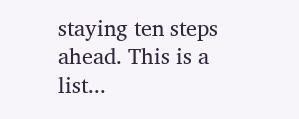staying ten steps ahead. This is a list...